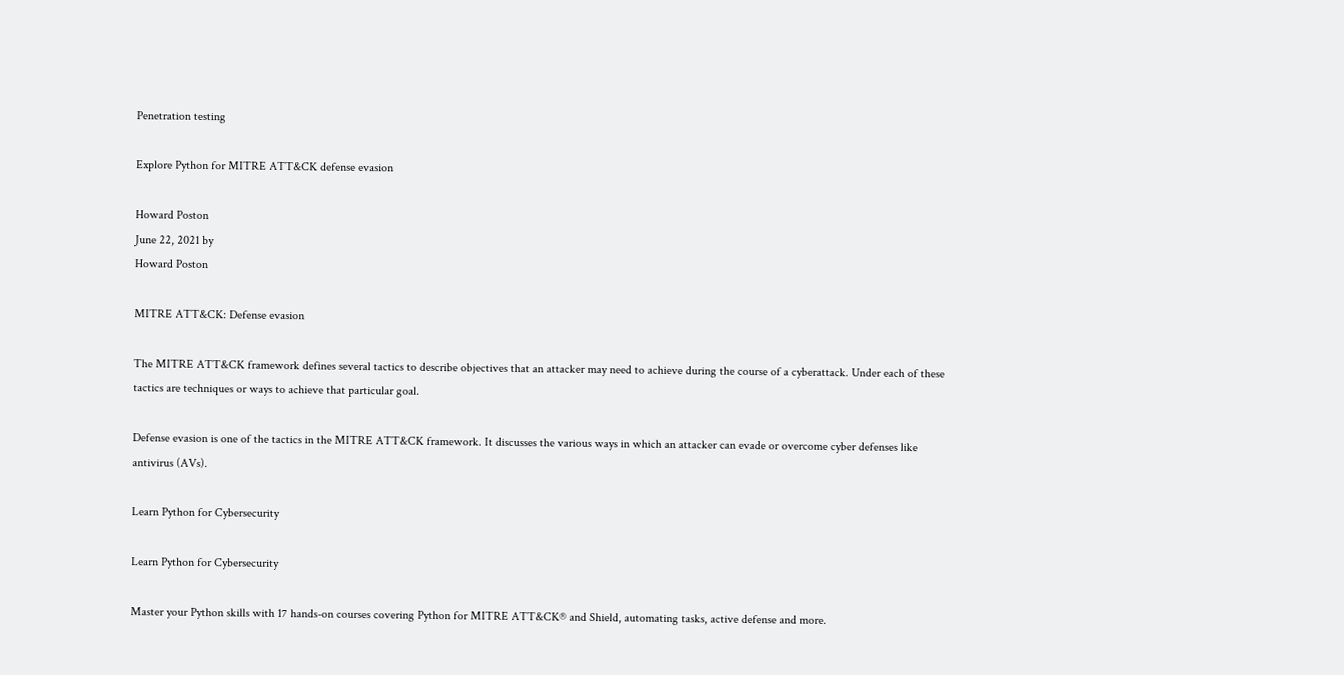Penetration testing

Explore Python for MITRE ATT&CK defense evasion

Howard Poston
June 22, 2021 by
Howard Poston

MITRE ATT&CK: Defense evasion

The MITRE ATT&CK framework defines several tactics to describe objectives that an attacker may need to achieve during the course of a cyberattack. Under each of these tactics are techniques or ways to achieve that particular goal.

Defense evasion is one of the tactics in the MITRE ATT&CK framework. It discusses the various ways in which an attacker can evade or overcome cyber defenses like antivirus (AVs).

Learn Python for Cybersecurity

Learn Python for Cybersecurity

Master your Python skills with 17 hands-on courses covering Python for MITRE ATT&CK® and Shield, automating tasks, active defense and more.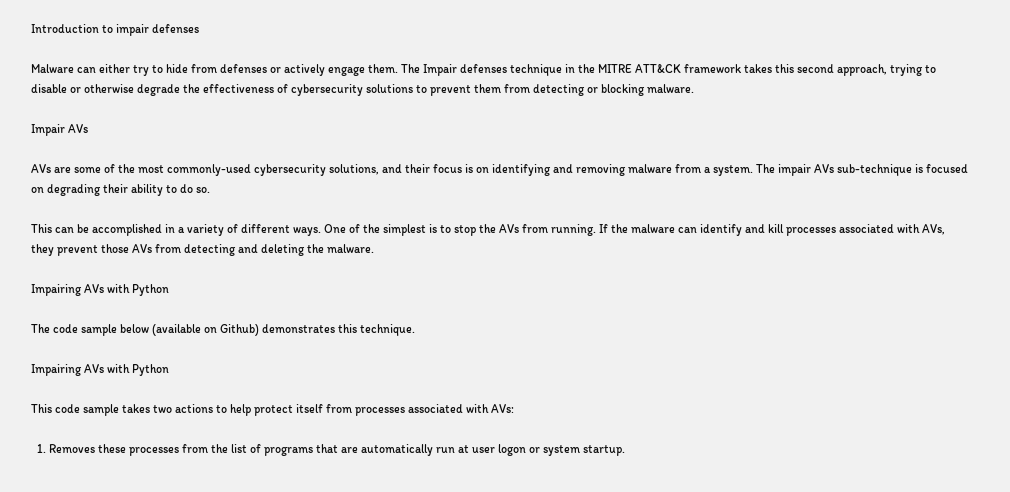Introduction to impair defenses

Malware can either try to hide from defenses or actively engage them. The Impair defenses technique in the MITRE ATT&CK framework takes this second approach, trying to disable or otherwise degrade the effectiveness of cybersecurity solutions to prevent them from detecting or blocking malware.

Impair AVs

AVs are some of the most commonly-used cybersecurity solutions, and their focus is on identifying and removing malware from a system. The impair AVs sub-technique is focused on degrading their ability to do so.

This can be accomplished in a variety of different ways. One of the simplest is to stop the AVs from running. If the malware can identify and kill processes associated with AVs, they prevent those AVs from detecting and deleting the malware.

Impairing AVs with Python

The code sample below (available on Github) demonstrates this technique.

Impairing AVs with Python

This code sample takes two actions to help protect itself from processes associated with AVs:

  1. Removes these processes from the list of programs that are automatically run at user logon or system startup.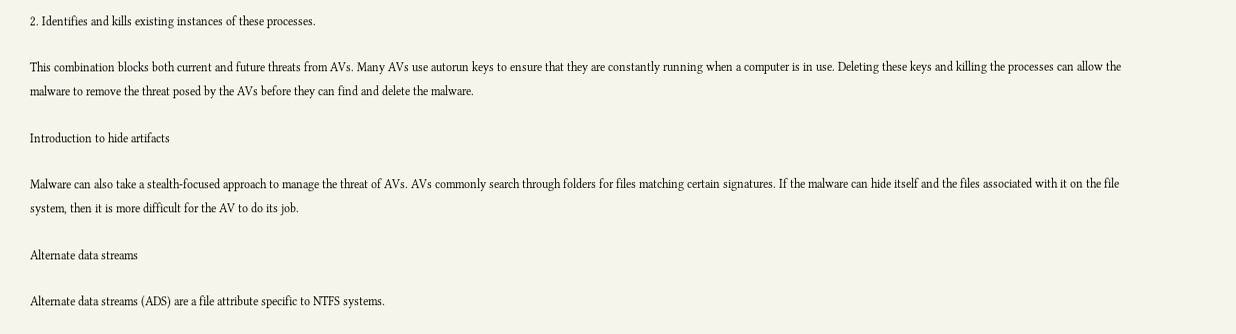2. Identifies and kills existing instances of these processes.

This combination blocks both current and future threats from AVs. Many AVs use autorun keys to ensure that they are constantly running when a computer is in use. Deleting these keys and killing the processes can allow the malware to remove the threat posed by the AVs before they can find and delete the malware.

Introduction to hide artifacts

Malware can also take a stealth-focused approach to manage the threat of AVs. AVs commonly search through folders for files matching certain signatures. If the malware can hide itself and the files associated with it on the file system, then it is more difficult for the AV to do its job.

Alternate data streams

Alternate data streams (ADS) are a file attribute specific to NTFS systems.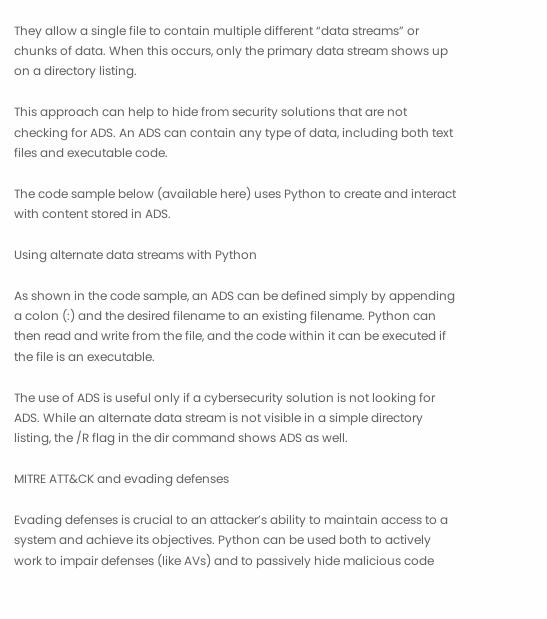They allow a single file to contain multiple different “data streams” or chunks of data. When this occurs, only the primary data stream shows up on a directory listing.

This approach can help to hide from security solutions that are not checking for ADS. An ADS can contain any type of data, including both text files and executable code.

The code sample below (available here) uses Python to create and interact with content stored in ADS.

Using alternate data streams with Python

As shown in the code sample, an ADS can be defined simply by appending a colon (:) and the desired filename to an existing filename. Python can then read and write from the file, and the code within it can be executed if the file is an executable.

The use of ADS is useful only if a cybersecurity solution is not looking for ADS. While an alternate data stream is not visible in a simple directory listing, the /R flag in the dir command shows ADS as well.

MITRE ATT&CK and evading defenses

Evading defenses is crucial to an attacker’s ability to maintain access to a system and achieve its objectives. Python can be used both to actively work to impair defenses (like AVs) and to passively hide malicious code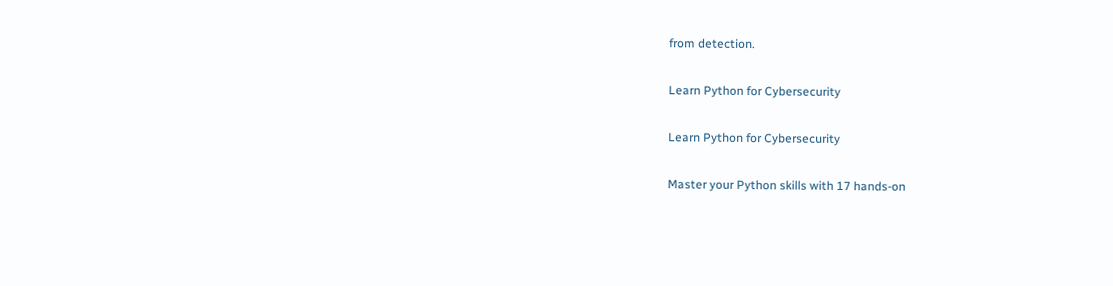from detection.

Learn Python for Cybersecurity

Learn Python for Cybersecurity

Master your Python skills with 17 hands-on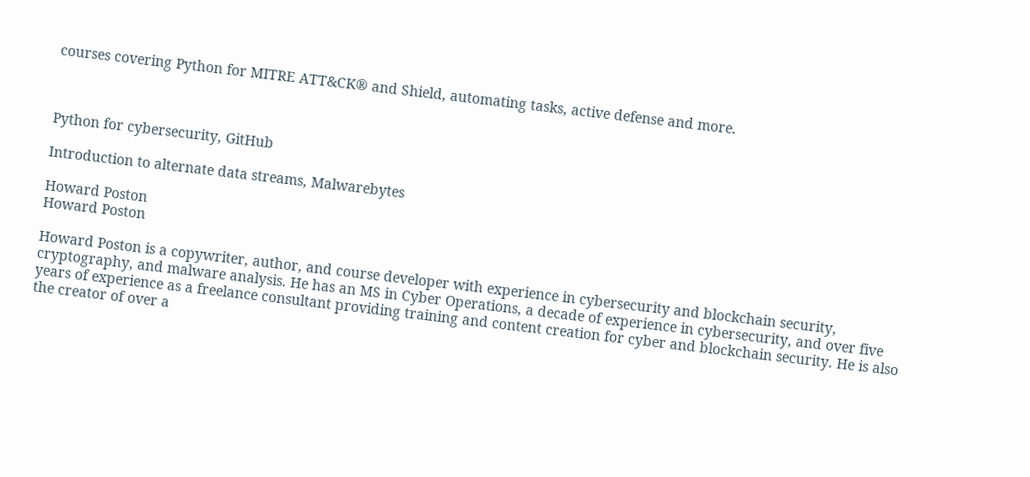courses covering Python for MITRE ATT&CK® and Shield, automating tasks, active defense and more.



Python for cybersecurity, GitHub

Introduction to alternate data streams, Malwarebytes

Howard Poston
Howard Poston

Howard Poston is a copywriter, author, and course developer with experience in cybersecurity and blockchain security, cryptography, and malware analysis. He has an MS in Cyber Operations, a decade of experience in cybersecurity, and over five years of experience as a freelance consultant providing training and content creation for cyber and blockchain security. He is also the creator of over a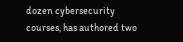dozen cybersecurity courses, has authored two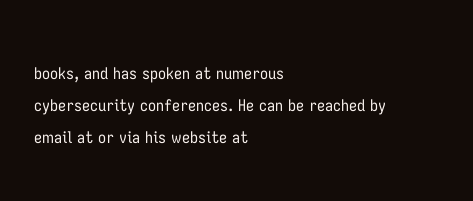books, and has spoken at numerous cybersecurity conferences. He can be reached by email at or via his website at